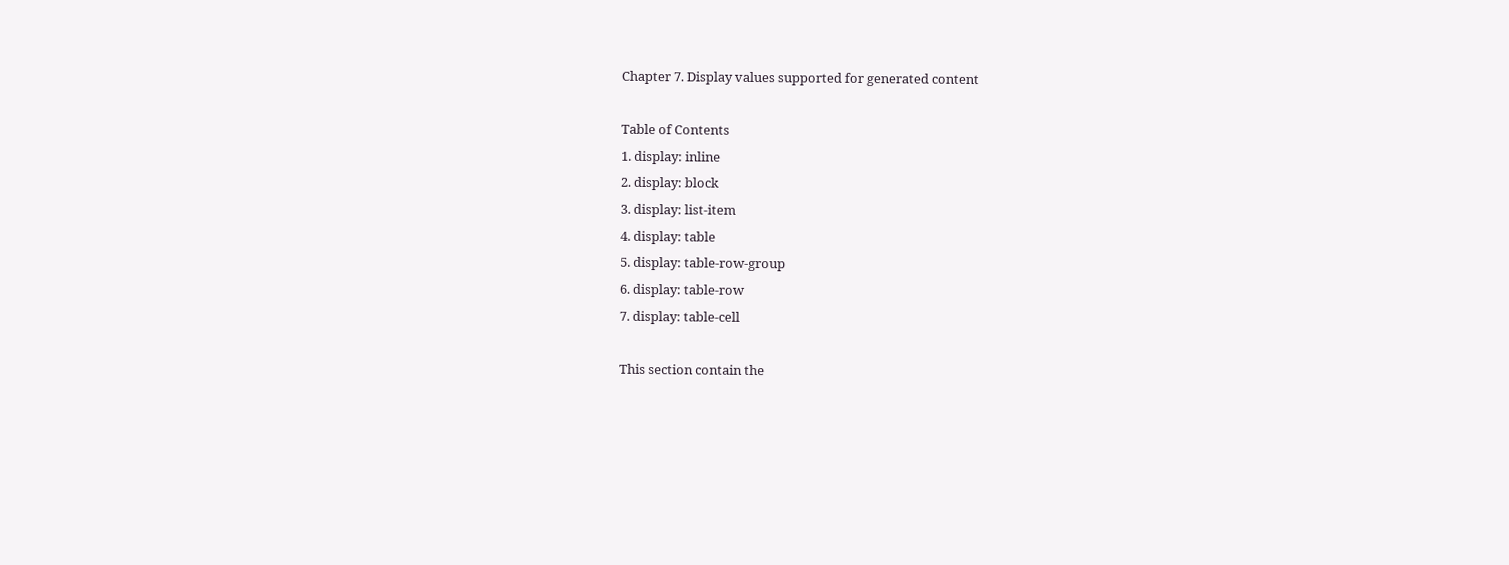Chapter 7. Display values supported for generated content

Table of Contents
1. display: inline
2. display: block
3. display: list-item
4. display: table
5. display: table-row-group
6. display: table-row
7. display: table-cell

This section contain the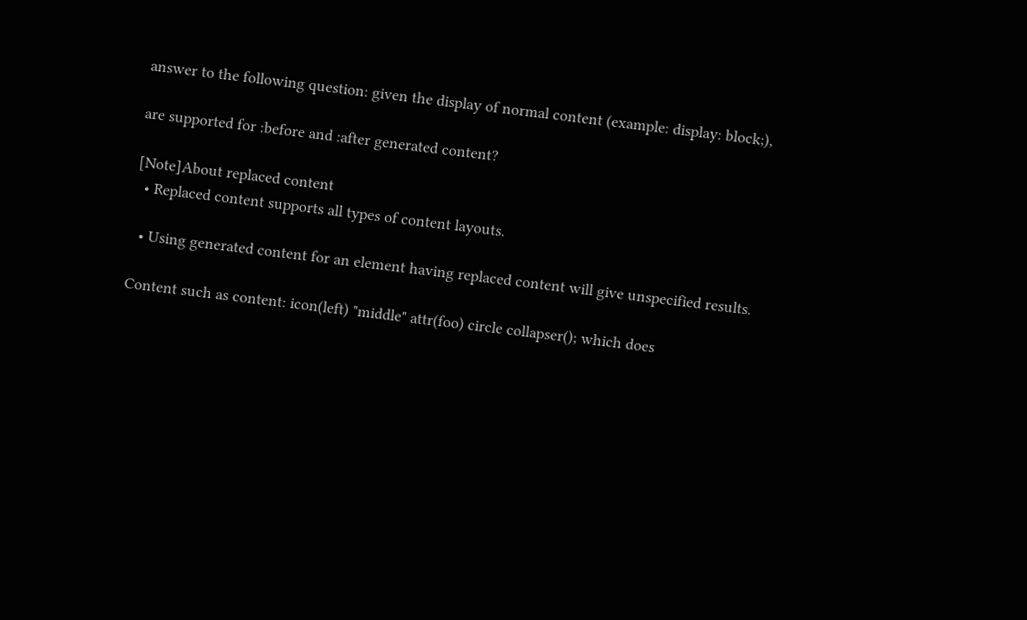answer to the following question: given the display of normal content (example: display: block;),

are supported for :before and :after generated content?

[Note]About replaced content
  • Replaced content supports all types of content layouts.

  • Using generated content for an element having replaced content will give unspecified results.

Content such as content: icon(left) "middle" attr(foo) circle collapser(); which does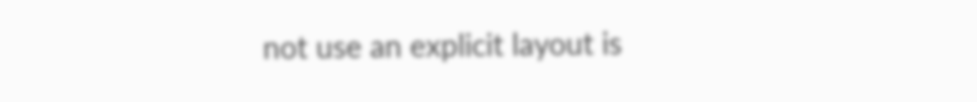not use an explicit layout is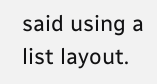said using a list layout.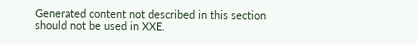Generated content not described in this section should not be used in XXE.